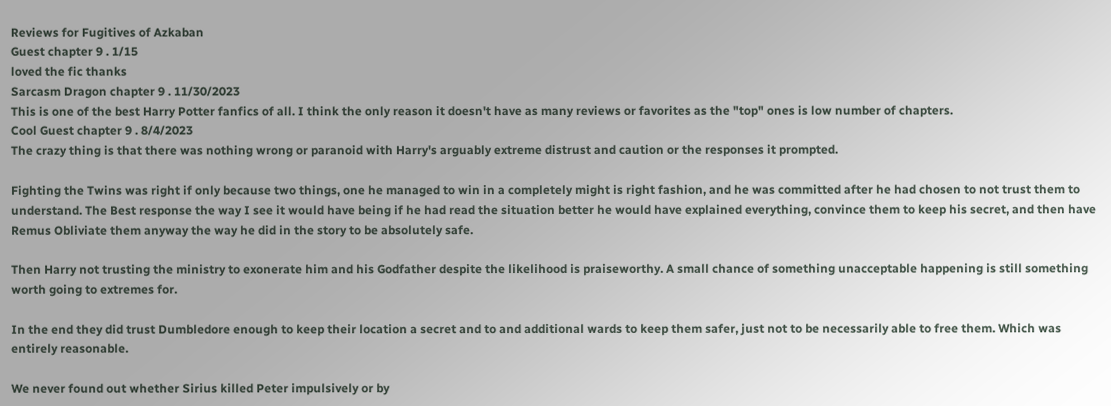Reviews for Fugitives of Azkaban
Guest chapter 9 . 1/15
loved the fic thanks
Sarcasm Dragon chapter 9 . 11/30/2023
This is one of the best Harry Potter fanfics of all. I think the only reason it doesn't have as many reviews or favorites as the "top" ones is low number of chapters.
Cool Guest chapter 9 . 8/4/2023
The crazy thing is that there was nothing wrong or paranoid with Harry's arguably extreme distrust and caution or the responses it prompted.

Fighting the Twins was right if only because two things, one he managed to win in a completely might is right fashion, and he was committed after he had chosen to not trust them to understand. The Best response the way I see it would have being if he had read the situation better he would have explained everything, convince them to keep his secret, and then have Remus Obliviate them anyway the way he did in the story to be absolutely safe.

Then Harry not trusting the ministry to exonerate him and his Godfather despite the likelihood is praiseworthy. A small chance of something unacceptable happening is still something worth going to extremes for.

In the end they did trust Dumbledore enough to keep their location a secret and to and additional wards to keep them safer, just not to be necessarily able to free them. Which was entirely reasonable.

We never found out whether Sirius killed Peter impulsively or by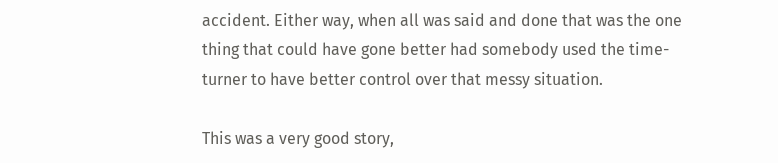accident. Either way, when all was said and done that was the one thing that could have gone better had somebody used the time-turner to have better control over that messy situation.

This was a very good story,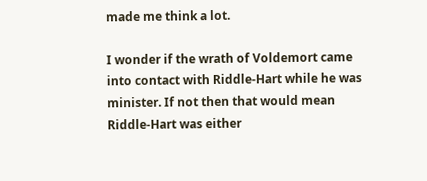made me think a lot.

I wonder if the wrath of Voldemort came into contact with Riddle-Hart while he was minister. If not then that would mean Riddle-Hart was either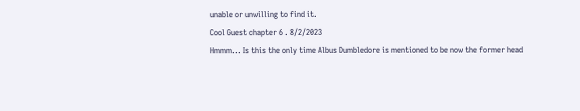unable or unwilling to find it.
Cool Guest chapter 6 . 8/2/2023
Hmmm... Is this the only time Albus Dumbledore is mentioned to be now the former head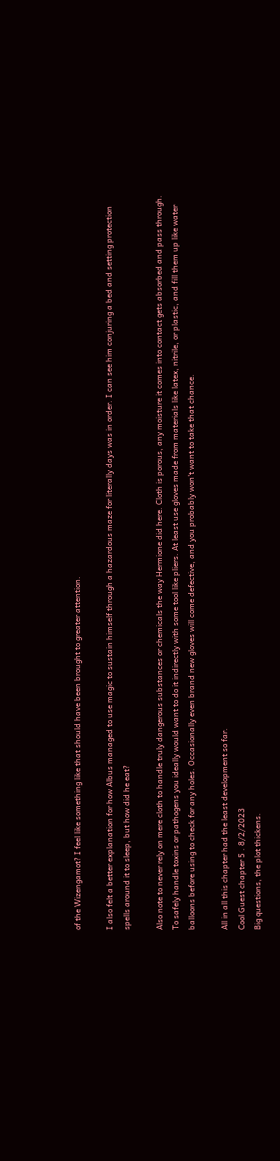of the Wizengamot? I feel like something like that should have been brought to greater attention.

I also felt a better explanation for how Albus managed to use magic to sustain himself through a hazardous maze for literally days was in order. I can see him conjuring a bed and setting protection spells around it to sleep, but how did he eat?

Also note to never rely on mere cloth to handle truly dangerous substances or chemicals the way Hermione did here. Cloth is porous, any moisture it comes into contact gets absorbed and pass through. To safely handle toxins or pathogens you ideally would want to do it indirectly with some tool like pliers. At least use gloves made from materials like latex, nitrile, or plastic, and fill them up like water balloons before using to check for any holes. Occasionally even brand new gloves will come defective, and you probably won't want to take that chance.

All in all this chapter had the least development so far.
Cool Guest chapter 5 . 8/2/2023
Big questions, the plot thickens.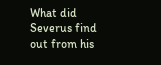What did Severus find out from his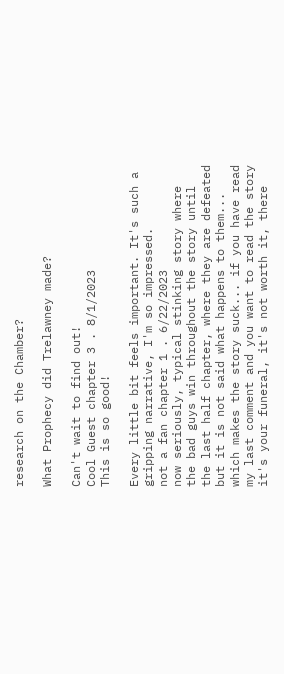research on the Chamber?

What Prophecy did Trelawney made?

Can't wait to find out!
Cool Guest chapter 3 . 8/1/2023
This is so good!

Every little bit feels important. It's such a gripping narrative, I'm so impressed.
not a fan chapter 1 . 6/22/2023
now seriously, typical stinking story where the bad guys win throughout the story until the last half chapter, where they are defeated but it is not said what happens to them... which makes the story suck... if you have read my last comment and you want to read the story it's your funeral, it's not worth it, there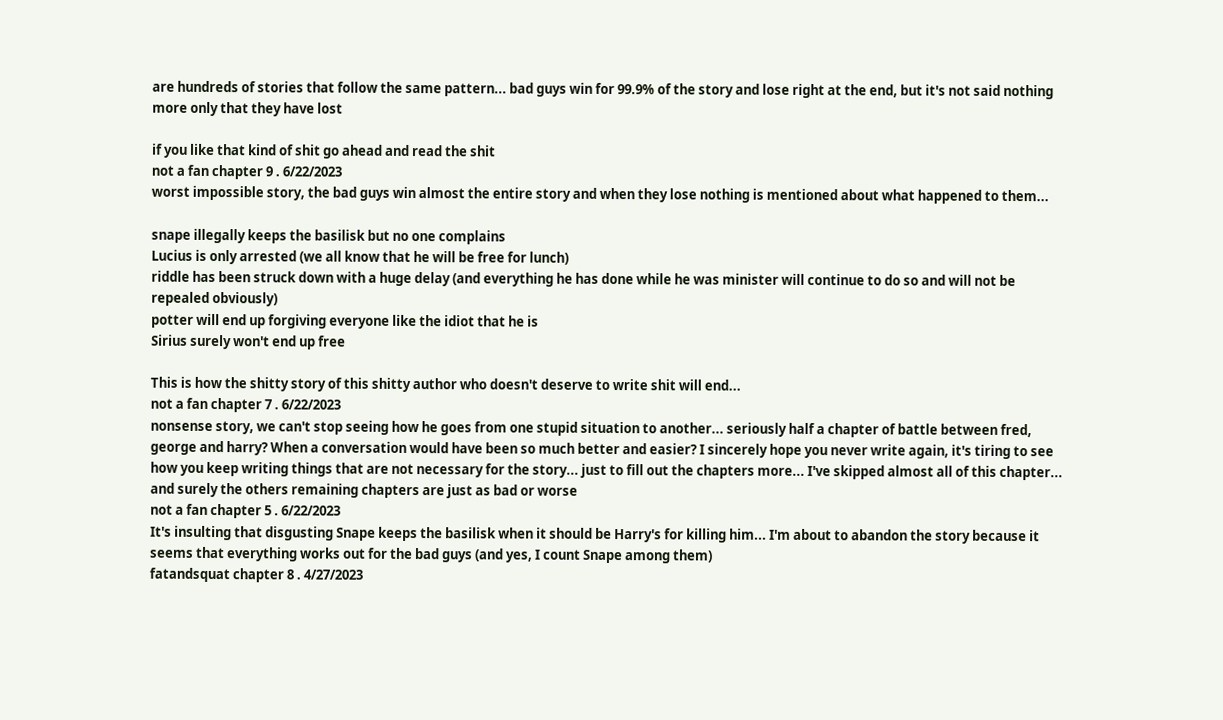are hundreds of stories that follow the same pattern... bad guys win for 99.9% of the story and lose right at the end, but it's not said nothing more only that they have lost

if you like that kind of shit go ahead and read the shit
not a fan chapter 9 . 6/22/2023
worst impossible story, the bad guys win almost the entire story and when they lose nothing is mentioned about what happened to them...

snape illegally keeps the basilisk but no one complains
Lucius is only arrested (we all know that he will be free for lunch)
riddle has been struck down with a huge delay (and everything he has done while he was minister will continue to do so and will not be repealed obviously)
potter will end up forgiving everyone like the idiot that he is
Sirius surely won't end up free

This is how the shitty story of this shitty author who doesn't deserve to write shit will end...
not a fan chapter 7 . 6/22/2023
nonsense story, we can't stop seeing how he goes from one stupid situation to another... seriously half a chapter of battle between fred, george and harry? When a conversation would have been so much better and easier? I sincerely hope you never write again, it's tiring to see how you keep writing things that are not necessary for the story... just to fill out the chapters more... I've skipped almost all of this chapter... and surely the others remaining chapters are just as bad or worse
not a fan chapter 5 . 6/22/2023
It's insulting that disgusting Snape keeps the basilisk when it should be Harry's for killing him... I'm about to abandon the story because it seems that everything works out for the bad guys (and yes, I count Snape among them)
fatandsquat chapter 8 . 4/27/2023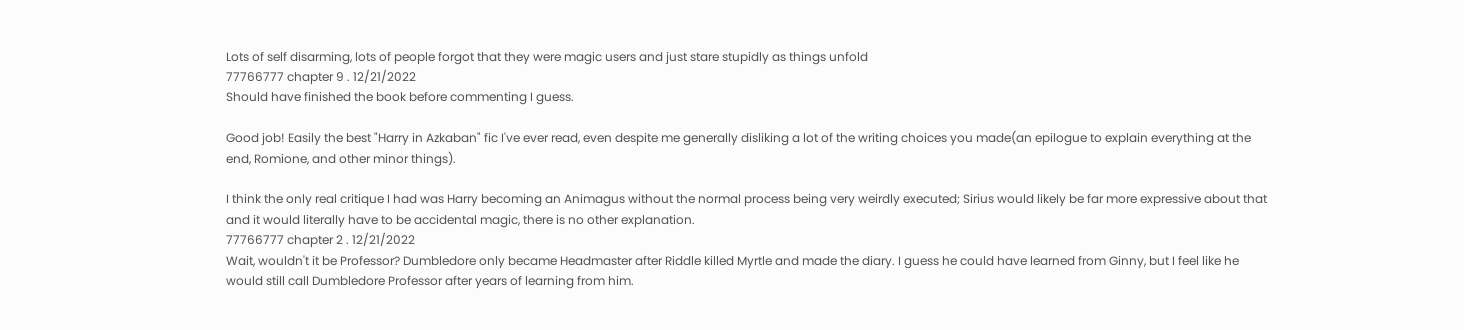Lots of self disarming, lots of people forgot that they were magic users and just stare stupidly as things unfold
77766777 chapter 9 . 12/21/2022
Should have finished the book before commenting I guess.

Good job! Easily the best "Harry in Azkaban" fic I've ever read, even despite me generally disliking a lot of the writing choices you made(an epilogue to explain everything at the end, Romione, and other minor things).

I think the only real critique I had was Harry becoming an Animagus without the normal process being very weirdly executed; Sirius would likely be far more expressive about that and it would literally have to be accidental magic, there is no other explanation.
77766777 chapter 2 . 12/21/2022
Wait, wouldn't it be Professor? Dumbledore only became Headmaster after Riddle killed Myrtle and made the diary. I guess he could have learned from Ginny, but I feel like he would still call Dumbledore Professor after years of learning from him.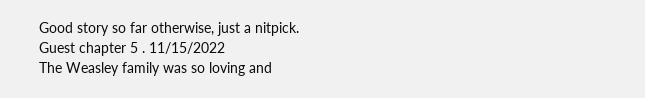Good story so far otherwise, just a nitpick.
Guest chapter 5 . 11/15/2022
The Weasley family was so loving and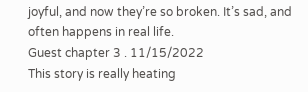joyful, and now they’re so broken. It’s sad, and often happens in real life.
Guest chapter 3 . 11/15/2022
This story is really heating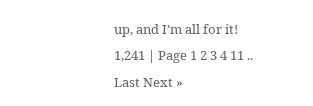up, and I’m all for it!
1,241 | Page 1 2 3 4 11 .. Last Next »